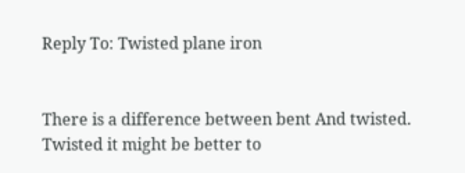Reply To: Twisted plane iron


There is a difference between bent And twisted.
Twisted it might be better to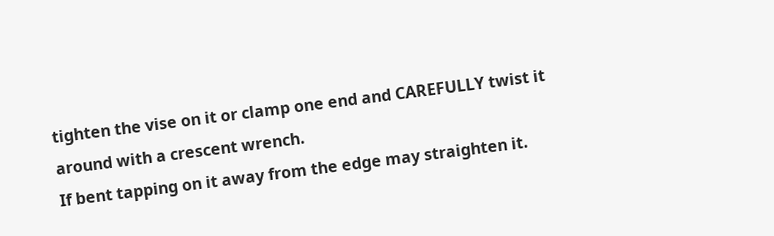tighten the vise on it or clamp one end and CAREFULLY twist it around with a crescent wrench.
If bent tapping on it away from the edge may straighten it.